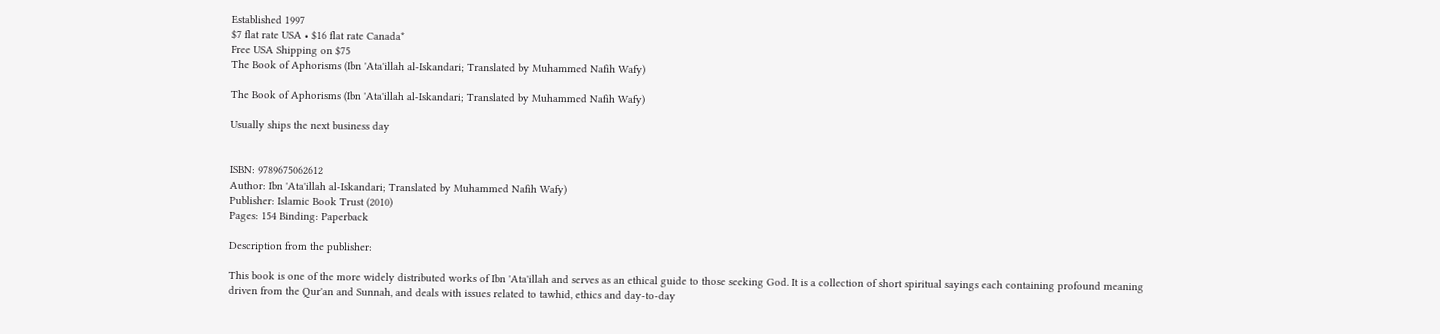Established 1997
$7 flat rate USA • $16 flat rate Canada*
Free USA Shipping on $75
The Book of Aphorisms (Ibn 'Ata'illah al-Iskandari; Translated by Muhammed Nafih Wafy)

The Book of Aphorisms (Ibn 'Ata'illah al-Iskandari; Translated by Muhammed Nafih Wafy)

Usually ships the next business day


ISBN: 9789675062612
Author: Ibn 'Ata'illah al-Iskandari; Translated by Muhammed Nafih Wafy)
Publisher: Islamic Book Trust (2010)
Pages: 154 Binding: Paperback

Description from the publisher:

This book is one of the more widely distributed works of Ibn 'Ata'illah and serves as an ethical guide to those seeking God. It is a collection of short spiritual sayings each containing profound meaning driven from the Qur'an and Sunnah, and deals with issues related to tawhid, ethics and day-to-day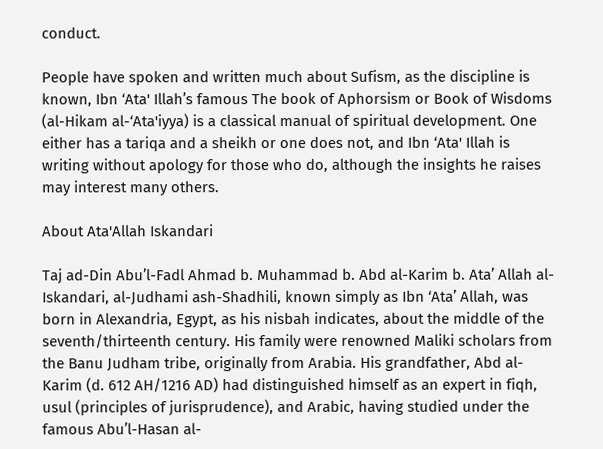conduct.

People have spoken and written much about Sufism, as the discipline is known, Ibn ‘Ata' Illah’s famous The book of Aphorsism or Book of Wisdoms (al-Hikam al-‘Ata'iyya) is a classical manual of spiritual development. One either has a tariqa and a sheikh or one does not, and Ibn ‘Ata' Illah is writing without apology for those who do, although the insights he raises may interest many others.

About Ata'Allah Iskandari

Taj ad-Din Abu’l-Fadl Ahmad b. Muhammad b. Abd al-Karim b. Ata’ Allah al-Iskandari, al-Judhami ash-Shadhili, known simply as Ibn ‘Ata’ Allah, was born in Alexandria, Egypt, as his nisbah indicates, about the middle of the seventh/thirteenth century. His family were renowned Maliki scholars from the Banu Judham tribe, originally from Arabia. His grandfather, Abd al-Karim (d. 612 AH/1216 AD) had distinguished himself as an expert in fiqh, usul (principles of jurisprudence), and Arabic, having studied under the famous Abu’l-Hasan al-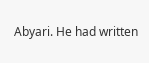Abyari. He had written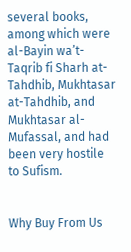several books, among which were al-Bayin wa’t-Taqrib fi Sharh at-Tahdhib, Mukhtasar at-Tahdhib, and Mukhtasar al-Mufassal, and had been very hostile to Sufism.


Why Buy From Us